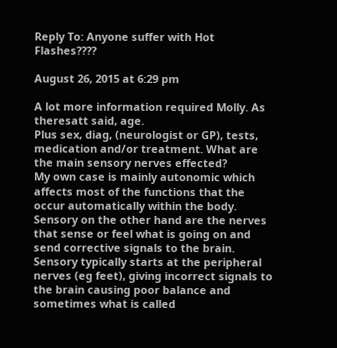Reply To: Anyone suffer with Hot Flashes????

August 26, 2015 at 6:29 pm

A lot more information required Molly. As theresatt said, age.
Plus sex, diag, (neurologist or GP), tests, medication and/or treatment. What are the main sensory nerves effected?
My own case is mainly autonomic which affects most of the functions that the occur automatically within the body. Sensory on the other hand are the nerves that sense or feel what is going on and send corrective signals to the brain. Sensory typically starts at the peripheral nerves (eg feet), giving incorrect signals to the brain causing poor balance and sometimes what is called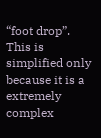“foot drop”.
This is simplified only because it is a extremely complex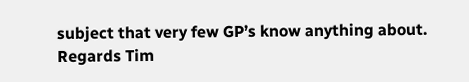subject that very few GP’s know anything about.
Regards Tim